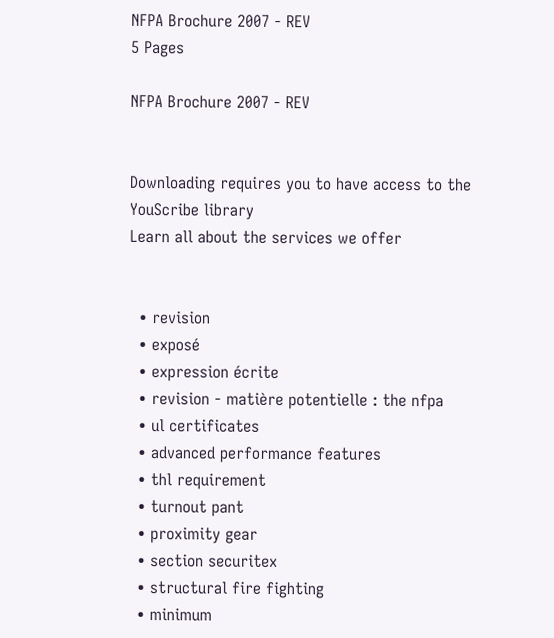NFPA Brochure 2007 - REV
5 Pages

NFPA Brochure 2007 - REV


Downloading requires you to have access to the YouScribe library
Learn all about the services we offer


  • revision
  • exposé
  • expression écrite
  • revision - matière potentielle : the nfpa
  • ul certificates
  • advanced performance features
  • thl requirement
  • turnout pant
  • proximity gear
  • section securitex
  • structural fire fighting
  • minimum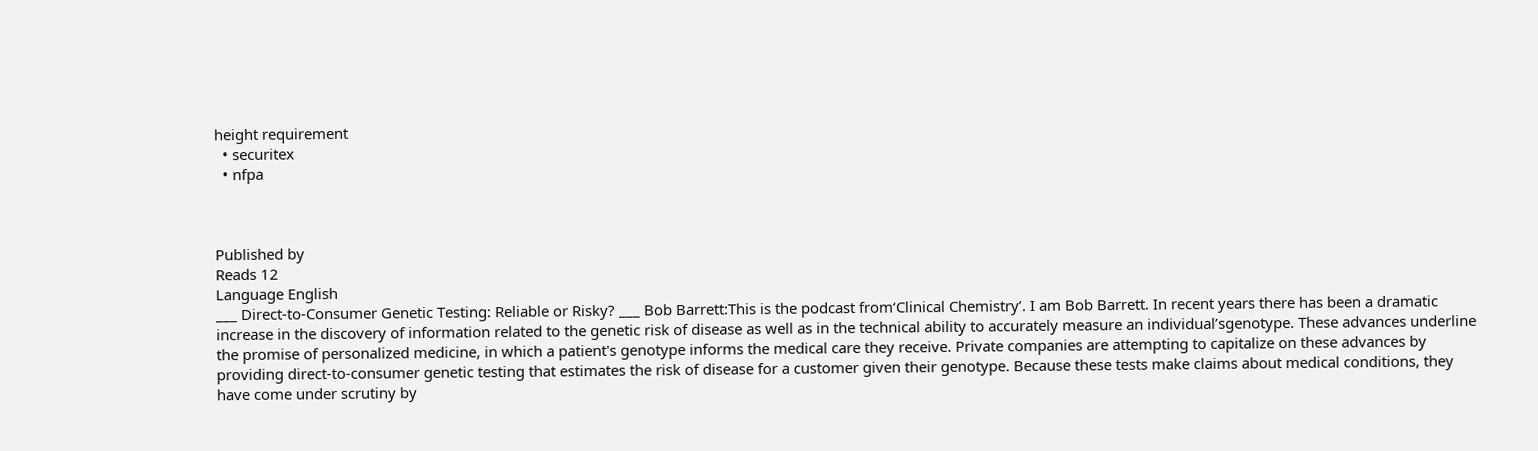height requirement
  • securitex
  • nfpa



Published by
Reads 12
Language English
___ Direct-to-Consumer Genetic Testing: Reliable or Risky? ___ Bob Barrett:This is the podcast from‘Clinical Chemistry’. I am Bob Barrett. In recent years there has been a dramatic increase in the discovery of information related to the genetic risk of disease as well as in the technical ability to accurately measure an individual’sgenotype. These advances underline the promise of personalized medicine, in which a patient's genotype informs the medical care they receive. Private companies are attempting to capitalize on these advances by providing direct-to-consumer genetic testing that estimates the risk of disease for a customer given their genotype. Because these tests make claims about medical conditions, they have come under scrutiny by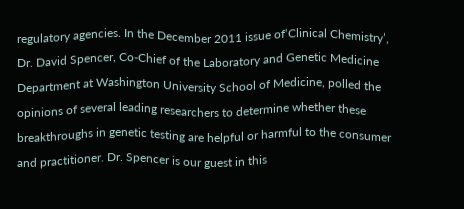regulatory agencies. In the December 2011 issue of‘Clinical Chemistry’, Dr. David Spencer, Co-Chief of the Laboratory and Genetic Medicine Department at Washington University School of Medicine, polled the opinions of several leading researchers to determine whether these breakthroughs in genetic testing are helpful or harmful to the consumer and practitioner. Dr. Spencer is our guest in this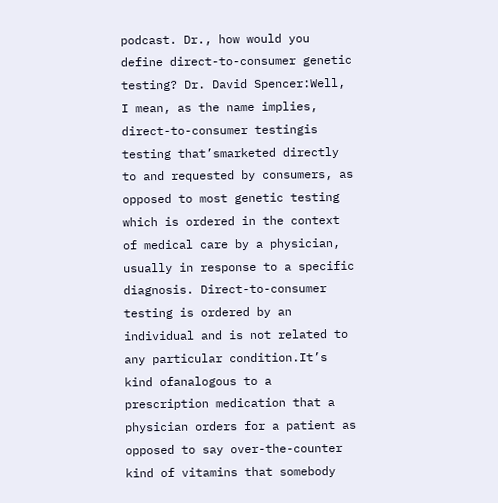podcast. Dr., how would you define direct-to-consumer genetic testing? Dr. David Spencer:Well, I mean, as the name implies, direct-to-consumer testingis testing that’smarketed directly to and requested by consumers, as opposed to most genetic testing which is ordered in the context of medical care by a physician, usually in response to a specific diagnosis. Direct-to-consumer testing is ordered by an individual and is not related to any particular condition.It’s kind ofanalogous to a prescription medication that a physician orders for a patient as opposed to say over-the-counter kind of vitamins that somebody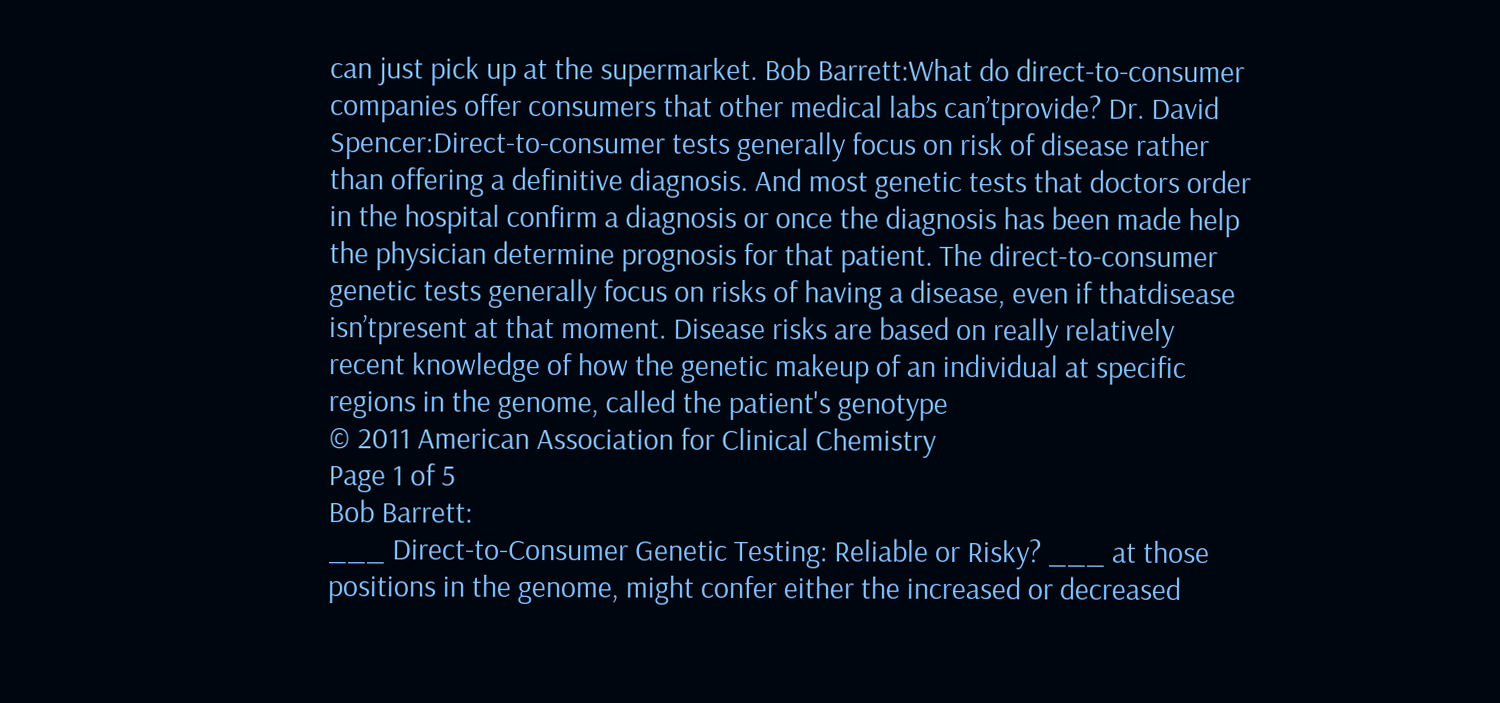can just pick up at the supermarket. Bob Barrett:What do direct-to-consumer companies offer consumers that other medical labs can’tprovide? Dr. David Spencer:Direct-to-consumer tests generally focus on risk of disease rather than offering a definitive diagnosis. And most genetic tests that doctors order in the hospital confirm a diagnosis or once the diagnosis has been made help the physician determine prognosis for that patient. The direct-to-consumer genetic tests generally focus on risks of having a disease, even if thatdisease isn’tpresent at that moment. Disease risks are based on really relatively recent knowledge of how the genetic makeup of an individual at specific regions in the genome, called the patient's genotype
© 2011 American Association for Clinical Chemistry
Page 1 of 5
Bob Barrett:
___ Direct-to-Consumer Genetic Testing: Reliable or Risky? ___ at those positions in the genome, might confer either the increased or decreased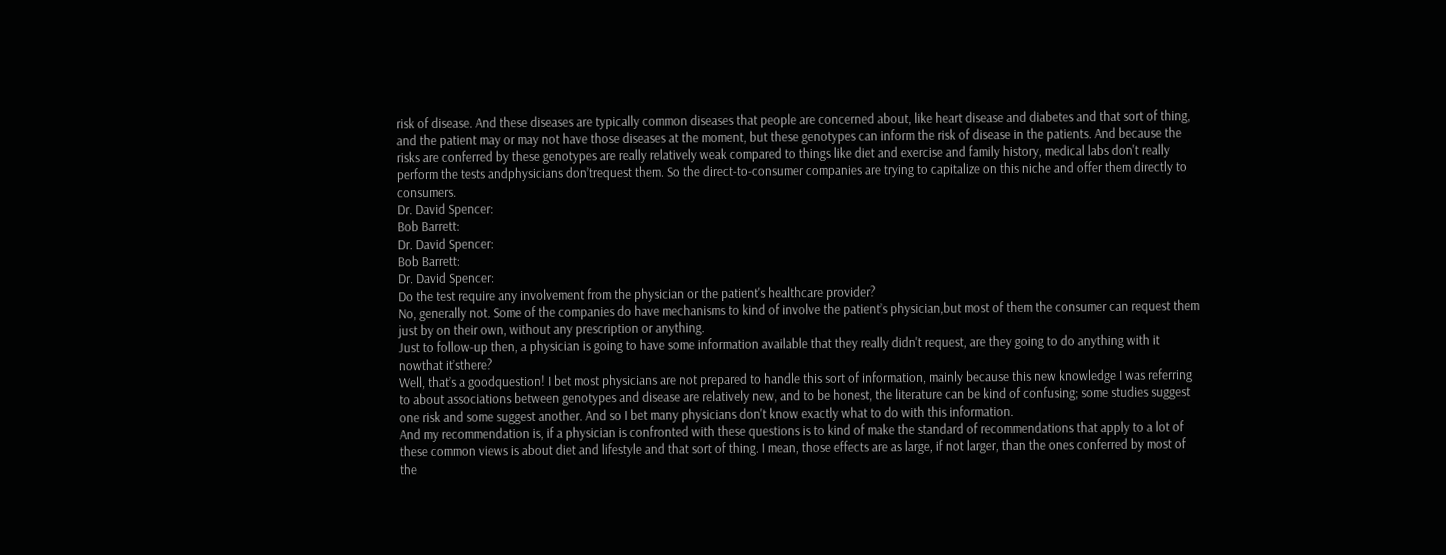risk of disease. And these diseases are typically common diseases that people are concerned about, like heart disease and diabetes and that sort of thing, and the patient may or may not have those diseases at the moment, but these genotypes can inform the risk of disease in the patients. And because the risks are conferred by these genotypes are really relatively weak compared to things like diet and exercise and family history, medical labs don't really perform the tests andphysicians don’trequest them. So the direct-to-consumer companies are trying to capitalize on this niche and offer them directly to consumers.
Dr. David Spencer:
Bob Barrett:
Dr. David Spencer:
Bob Barrett:
Dr. David Spencer:
Do the test require any involvement from the physician or the patient's healthcare provider?
No, generally not. Some of the companies do have mechanisms to kind of involve the patient’s physician,but most of them the consumer can request them just by on their own, without any prescription or anything.
Just to follow-up then, a physician is going to have some information available that they really didn't request, are they going to do anything with it nowthat it’sthere?
Well, that’s a goodquestion! I bet most physicians are not prepared to handle this sort of information, mainly because this new knowledge I was referring to about associations between genotypes and disease are relatively new, and to be honest, the literature can be kind of confusing; some studies suggest one risk and some suggest another. And so I bet many physicians don't know exactly what to do with this information.
And my recommendation is, if a physician is confronted with these questions is to kind of make the standard of recommendations that apply to a lot of these common views is about diet and lifestyle and that sort of thing. I mean, those effects are as large, if not larger, than the ones conferred by most of the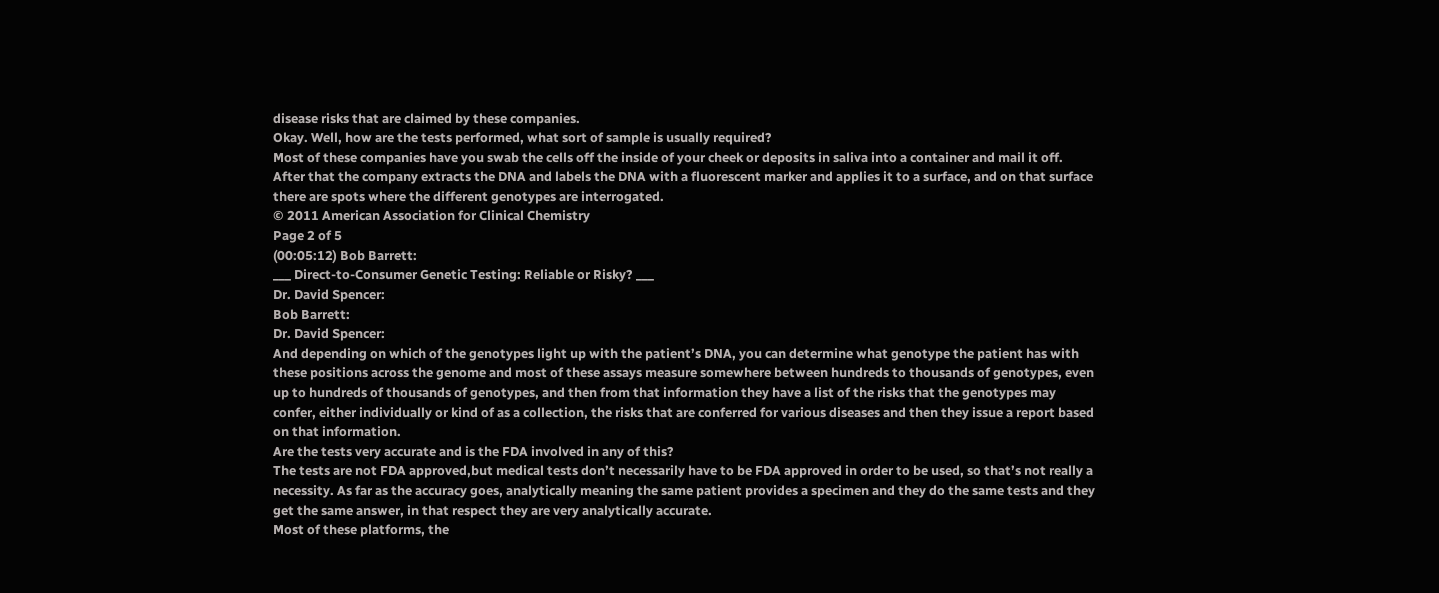disease risks that are claimed by these companies.
Okay. Well, how are the tests performed, what sort of sample is usually required?
Most of these companies have you swab the cells off the inside of your cheek or deposits in saliva into a container and mail it off. After that the company extracts the DNA and labels the DNA with a fluorescent marker and applies it to a surface, and on that surface there are spots where the different genotypes are interrogated.
© 2011 American Association for Clinical Chemistry
Page 2 of 5
(00:05:12) Bob Barrett:
___ Direct-to-Consumer Genetic Testing: Reliable or Risky? ___
Dr. David Spencer:
Bob Barrett:
Dr. David Spencer:
And depending on which of the genotypes light up with the patient’s DNA, you can determine what genotype the patient has with these positions across the genome and most of these assays measure somewhere between hundreds to thousands of genotypes, even up to hundreds of thousands of genotypes, and then from that information they have a list of the risks that the genotypes may confer, either individually or kind of as a collection, the risks that are conferred for various diseases and then they issue a report based on that information.
Are the tests very accurate and is the FDA involved in any of this?
The tests are not FDA approved,but medical tests don’t necessarily have to be FDA approved in order to be used, so that’s not really a necessity. As far as the accuracy goes, analytically meaning the same patient provides a specimen and they do the same tests and they get the same answer, in that respect they are very analytically accurate.
Most of these platforms, the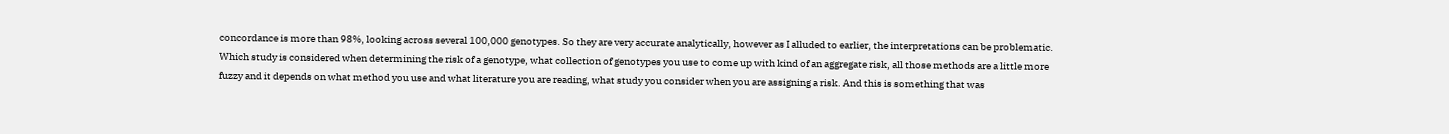concordance is more than 98%, looking across several 100,000 genotypes. So they are very accurate analytically, however as I alluded to earlier, the interpretations can be problematic.
Which study is considered when determining the risk of a genotype, what collection of genotypes you use to come up with kind of an aggregate risk, all those methods are a little more fuzzy and it depends on what method you use and what literature you are reading, what study you consider when you are assigning a risk. And this is something that was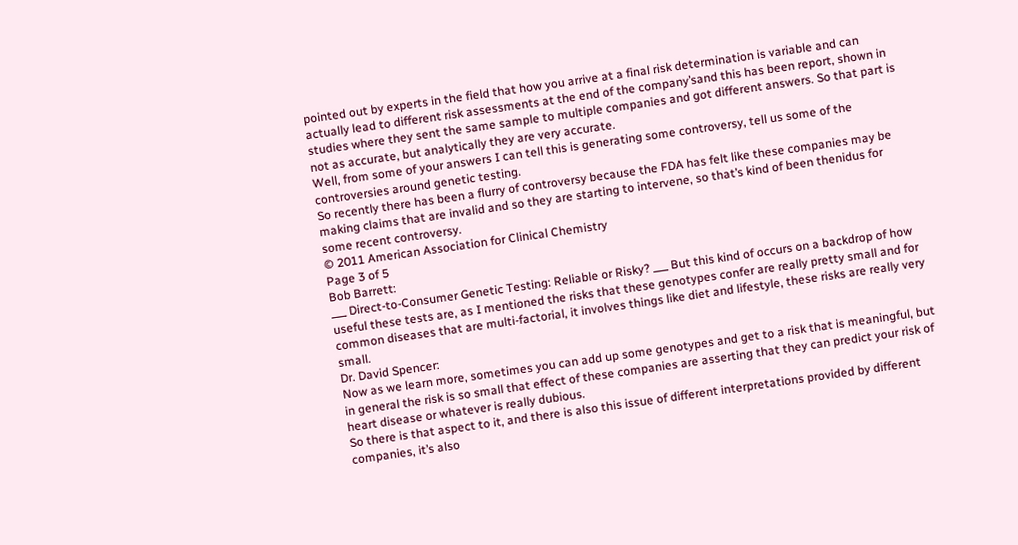pointed out by experts in the field that how you arrive at a final risk determination is variable and can actually lead to different risk assessments at the end of the company’sand this has been report, shown in studies where they sent the same sample to multiple companies and got different answers. So that part is not as accurate, but analytically they are very accurate.
Well, from some of your answers I can tell this is generating some controversy, tell us some of the controversies around genetic testing.
So recently there has been a flurry of controversy because the FDA has felt like these companies may be making claims that are invalid and so they are starting to intervene, so that’s kind of been thenidus for some recent controversy.
© 2011 American Association for Clinical Chemistry
Page 3 of 5
Bob Barrett:
___ Direct-to-Consumer Genetic Testing: Reliable or Risky? ___ But this kind of occurs on a backdrop of how useful these tests are, as I mentioned the risks that these genotypes confer are really pretty small and for common diseases that are multi-factorial, it involves things like diet and lifestyle, these risks are really very small.
Dr. David Spencer:
Now as we learn more, sometimes you can add up some genotypes and get to a risk that is meaningful, but in general the risk is so small that effect of these companies are asserting that they can predict your risk of heart disease or whatever is really dubious.
So there is that aspect to it, and there is also this issue of different interpretations provided by different companies, it’s also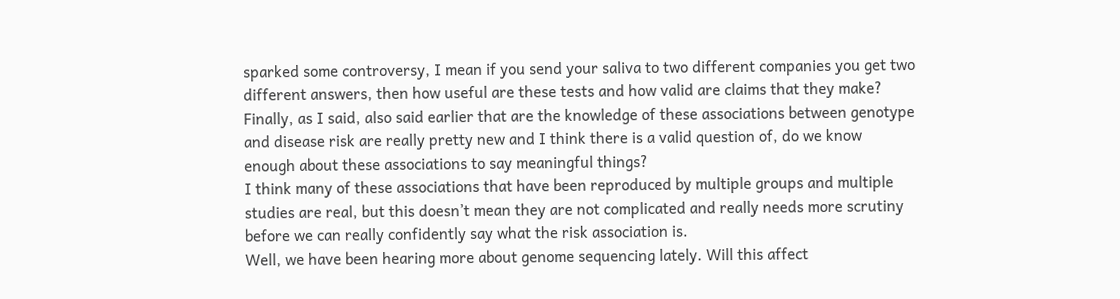sparked some controversy, I mean if you send your saliva to two different companies you get two different answers, then how useful are these tests and how valid are claims that they make?
Finally, as I said, also said earlier that are the knowledge of these associations between genotype and disease risk are really pretty new and I think there is a valid question of, do we know enough about these associations to say meaningful things?
I think many of these associations that have been reproduced by multiple groups and multiple studies are real, but this doesn’t mean they are not complicated and really needs more scrutiny before we can really confidently say what the risk association is.
Well, we have been hearing more about genome sequencing lately. Will this affect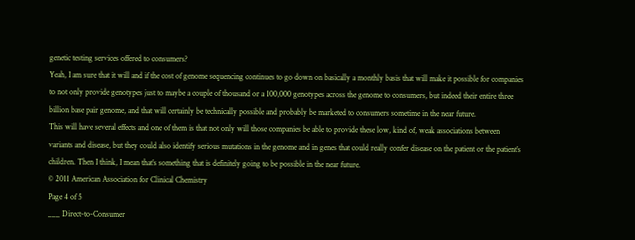genetic testing services offered to consumers?
Yeah, I am sure that it will and if the cost of genome sequencing continues to go down on basically a monthly basis that will make it possible for companies to not only provide genotypes just to maybe a couple of thousand or a 100,000 genotypes across the genome to consumers, but indeed their entire three billion base pair genome, and that will certainly be technically possible and probably be marketed to consumers sometime in the near future.
This will have several effects and one of them is that not only will those companies be able to provide these low, kind of, weak associations between variants and disease, but they could also identify serious mutations in the genome and in genes that could really confer disease on the patient or the patient’s children. Then I think, I mean that’s something that is definitely going to be possible in the near future.
© 2011 American Association for Clinical Chemistry
Page 4 of 5
___ Direct-to-Consumer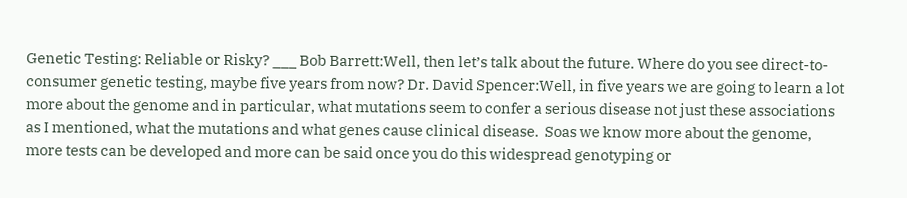Genetic Testing: Reliable or Risky? ___ Bob Barrett:Well, then let’s talk about the future. Where do you see direct-to-consumer genetic testing, maybe five years from now? Dr. David Spencer:Well, in five years we are going to learn a lot more about the genome and in particular, what mutations seem to confer a serious disease not just these associations as I mentioned, what the mutations and what genes cause clinical disease.  Soas we know more about the genome, more tests can be developed and more can be said once you do this widespread genotyping or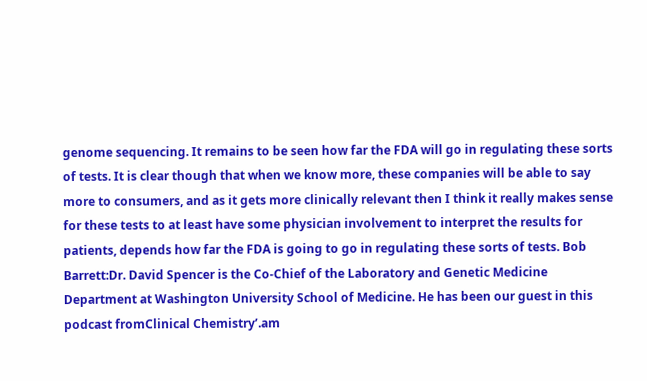genome sequencing. It remains to be seen how far the FDA will go in regulating these sorts of tests. It is clear though that when we know more, these companies will be able to say more to consumers, and as it gets more clinically relevant then I think it really makes sense for these tests to at least have some physician involvement to interpret the results for patients, depends how far the FDA is going to go in regulating these sorts of tests. Bob Barrett:Dr. David Spencer is the Co-Chief of the Laboratory and Genetic Medicine Department at Washington University School of Medicine. He has been our guest in this podcast fromClinical Chemistry’.am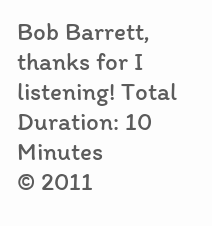Bob Barrett, thanks for I listening! Total Duration: 10 Minutes
© 2011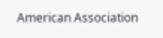American Association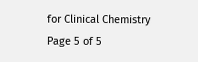for Clinical Chemistry
Page 5 of 5